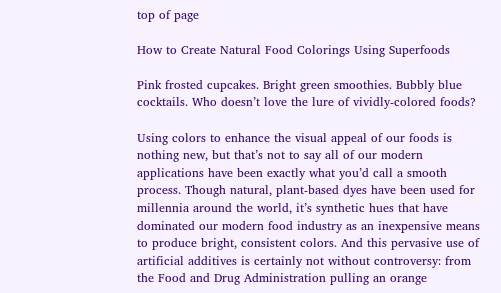top of page

How to Create Natural Food Colorings Using Superfoods

Pink frosted cupcakes. Bright green smoothies. Bubbly blue cocktails. Who doesn’t love the lure of vividly-colored foods?

Using colors to enhance the visual appeal of our foods is nothing new, but that’s not to say all of our modern applications have been exactly what you’d call a smooth process. Though natural, plant-based dyes have been used for millennia around the world, it’s synthetic hues that have dominated our modern food industry as an inexpensive means to produce bright, consistent colors. And this pervasive use of artificial additives is certainly not without controversy: from the Food and Drug Administration pulling an orange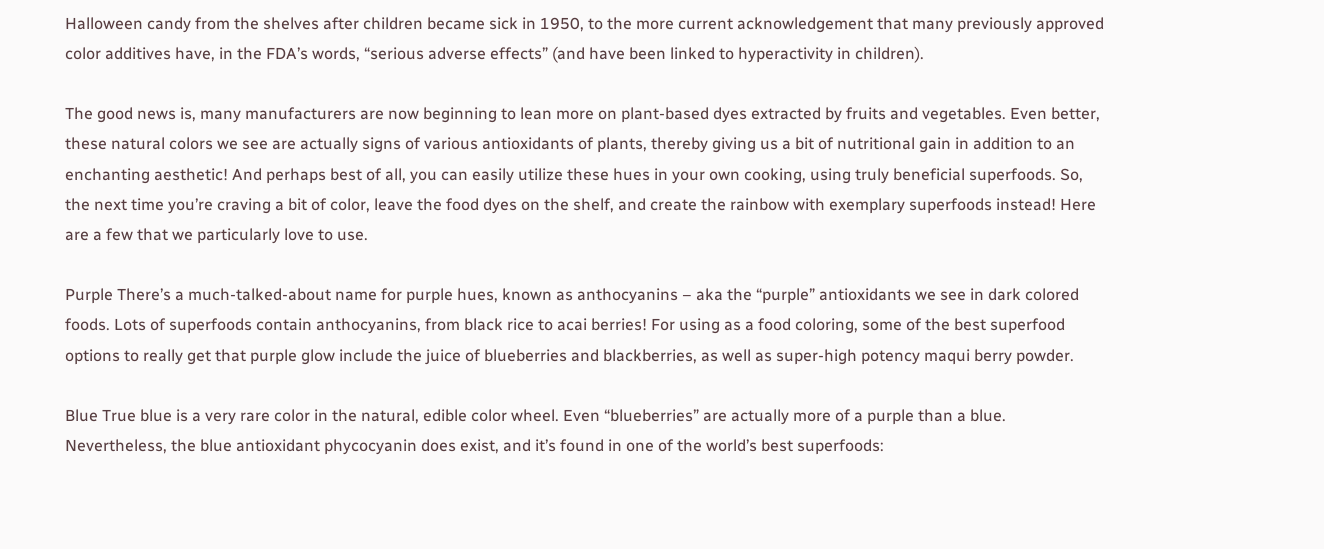Halloween candy from the shelves after children became sick in 1950, to the more current acknowledgement that many previously approved color additives have, in the FDA’s words, “serious adverse effects” (and have been linked to hyperactivity in children).

The good news is, many manufacturers are now beginning to lean more on plant-based dyes extracted by fruits and vegetables. Even better, these natural colors we see are actually signs of various antioxidants of plants, thereby giving us a bit of nutritional gain in addition to an enchanting aesthetic! And perhaps best of all, you can easily utilize these hues in your own cooking, using truly beneficial superfoods. So, the next time you’re craving a bit of color, leave the food dyes on the shelf, and create the rainbow with exemplary superfoods instead! Here are a few that we particularly love to use.

Purple There’s a much-talked-about name for purple hues, known as anthocyanins – aka the “purple” antioxidants we see in dark colored foods. Lots of superfoods contain anthocyanins, from black rice to acai berries! For using as a food coloring, some of the best superfood options to really get that purple glow include the juice of blueberries and blackberries, as well as super-high potency maqui berry powder.

Blue True blue is a very rare color in the natural, edible color wheel. Even “blueberries” are actually more of a purple than a blue. Nevertheless, the blue antioxidant phycocyanin does exist, and it’s found in one of the world’s best superfoods: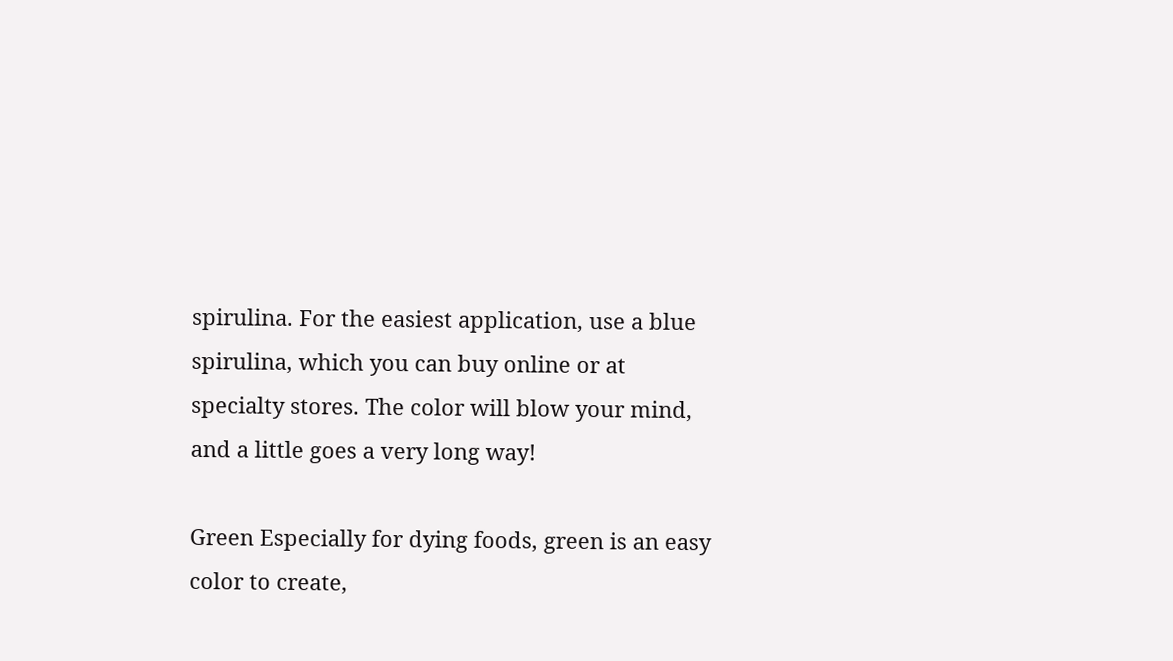spirulina. For the easiest application, use a blue spirulina, which you can buy online or at specialty stores. The color will blow your mind, and a little goes a very long way!

Green Especially for dying foods, green is an easy color to create,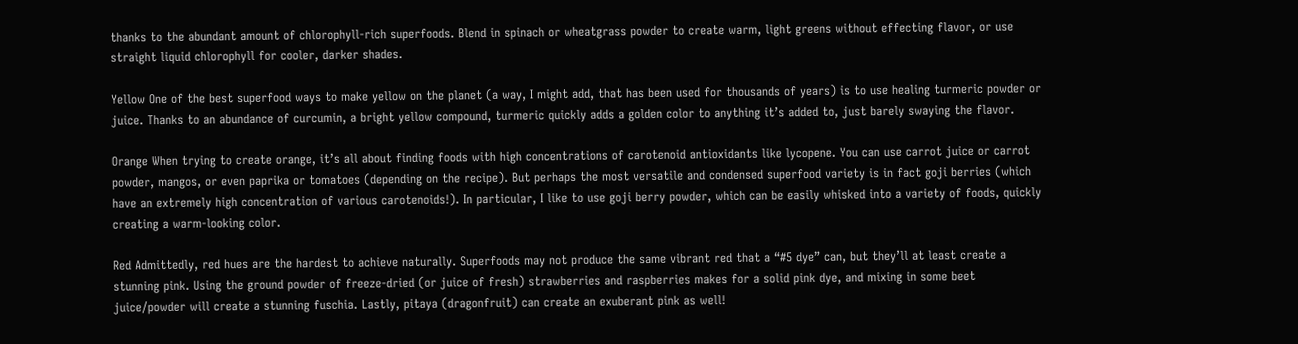thanks to the abundant amount of chlorophyll-rich superfoods. Blend in spinach or wheatgrass powder to create warm, light greens without effecting flavor, or use straight liquid chlorophyll for cooler, darker shades.

Yellow One of the best superfood ways to make yellow on the planet (a way, I might add, that has been used for thousands of years) is to use healing turmeric powder or juice. Thanks to an abundance of curcumin, a bright yellow compound, turmeric quickly adds a golden color to anything it’s added to, just barely swaying the flavor.

Orange When trying to create orange, it’s all about finding foods with high concentrations of carotenoid antioxidants like lycopene. You can use carrot juice or carrot powder, mangos, or even paprika or tomatoes (depending on the recipe). But perhaps the most versatile and condensed superfood variety is in fact goji berries (which have an extremely high concentration of various carotenoids!). In particular, I like to use goji berry powder, which can be easily whisked into a variety of foods, quickly creating a warm-looking color.

Red Admittedly, red hues are the hardest to achieve naturally. Superfoods may not produce the same vibrant red that a “#5 dye” can, but they’ll at least create a stunning pink. Using the ground powder of freeze-dried (or juice of fresh) strawberries and raspberries makes for a solid pink dye, and mixing in some beet juice/powder will create a stunning fuschia. Lastly, pitaya (dragonfruit) can create an exuberant pink as well!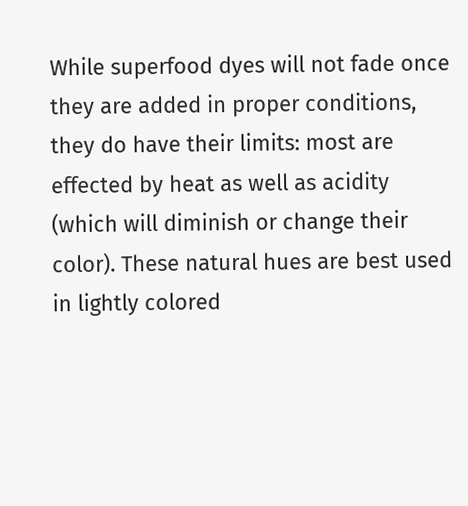While superfood dyes will not fade once they are added in proper conditions, they do have their limits: most are effected by heat as well as acidity (which will diminish or change their color). These natural hues are best used in lightly colored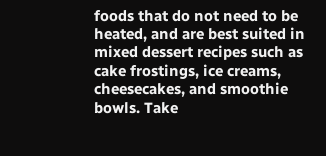foods that do not need to be heated, and are best suited in mixed dessert recipes such as cake frostings, ice creams, cheesecakes, and smoothie bowls. Take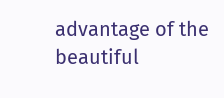advantage of the beautiful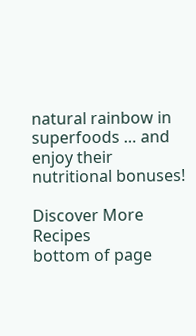natural rainbow in superfoods … and enjoy their nutritional bonuses!

Discover More Recipes
bottom of page